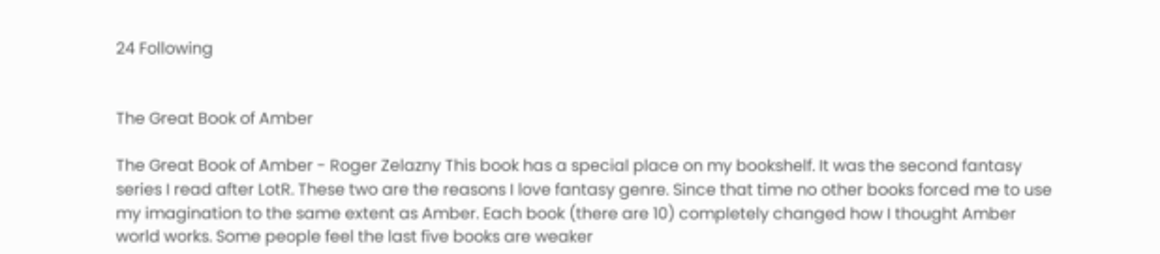24 Following


The Great Book of Amber

The Great Book of Amber - Roger Zelazny This book has a special place on my bookshelf. It was the second fantasy series I read after LotR. These two are the reasons I love fantasy genre. Since that time no other books forced me to use my imagination to the same extent as Amber. Each book (there are 10) completely changed how I thought Amber world works. Some people feel the last five books are weaker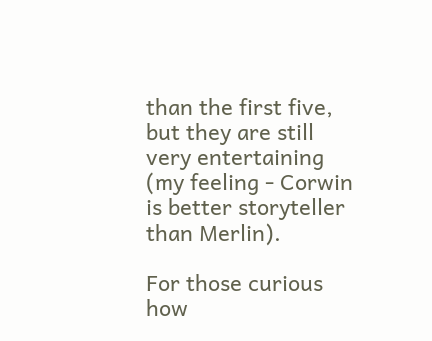than the first five, but they are still very entertaining (my feeling - Corwin is better storyteller than Merlin).

For those curious how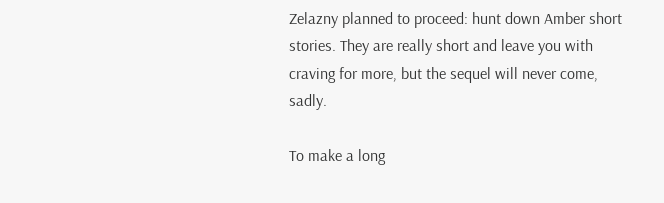Zelazny planned to proceed: hunt down Amber short stories. They are really short and leave you with craving for more, but the sequel will never come, sadly.

To make a long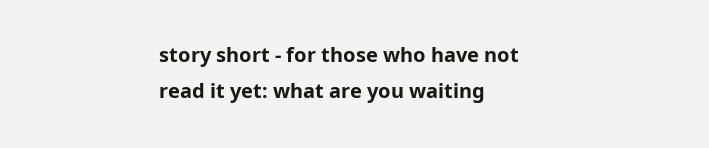story short - for those who have not read it yet: what are you waiting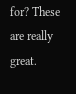for? These are really great.